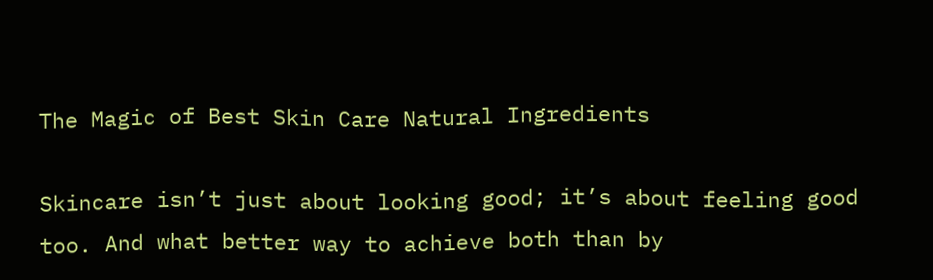The Magic of Best Skin Care Natural Ingredients

Skincare isn’t just about looking good; it’s about feeling good too. And what better way to achieve both than by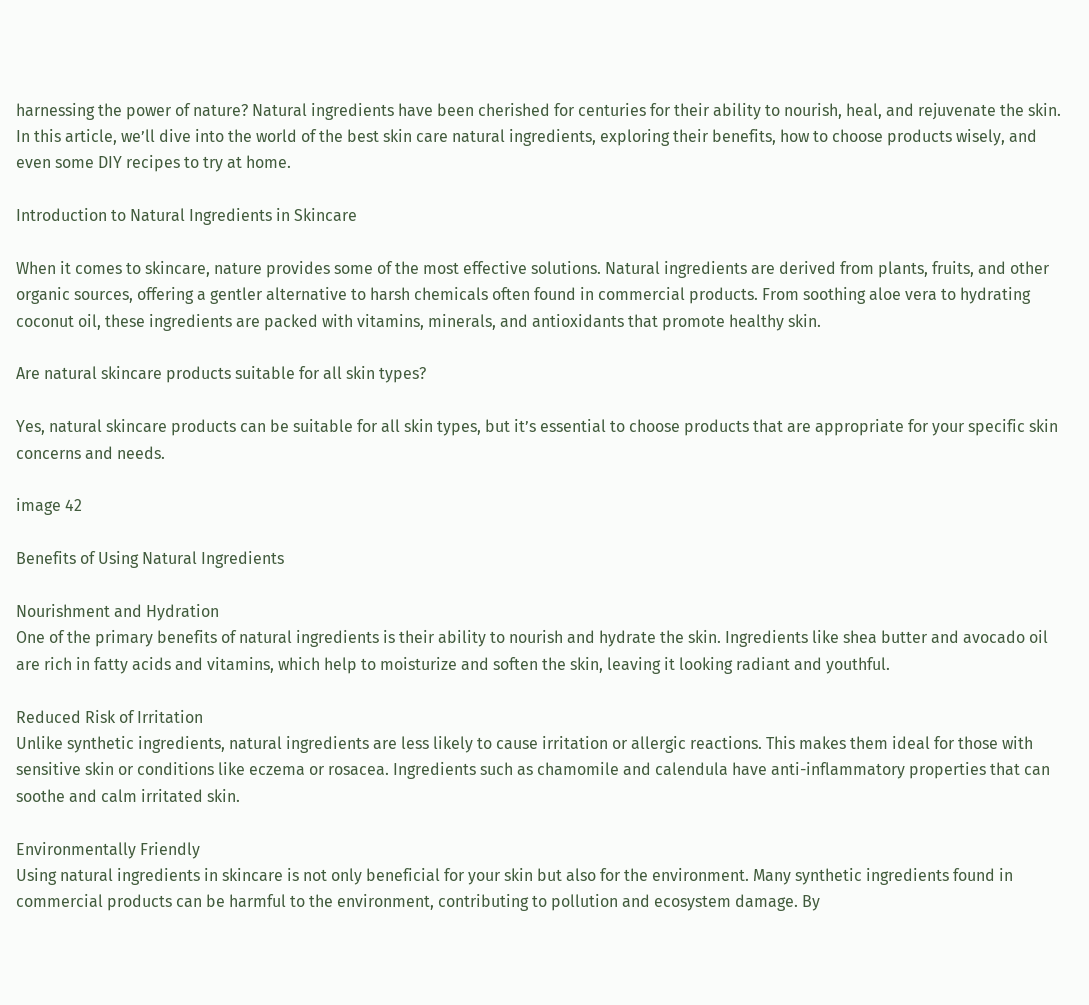harnessing the power of nature? Natural ingredients have been cherished for centuries for their ability to nourish, heal, and rejuvenate the skin. In this article, we’ll dive into the world of the best skin care natural ingredients, exploring their benefits, how to choose products wisely, and even some DIY recipes to try at home.

Introduction to Natural Ingredients in Skincare

When it comes to skincare, nature provides some of the most effective solutions. Natural ingredients are derived from plants, fruits, and other organic sources, offering a gentler alternative to harsh chemicals often found in commercial products. From soothing aloe vera to hydrating coconut oil, these ingredients are packed with vitamins, minerals, and antioxidants that promote healthy skin.

Are natural skincare products suitable for all skin types?

Yes, natural skincare products can be suitable for all skin types, but it’s essential to choose products that are appropriate for your specific skin concerns and needs.

image 42

Benefits of Using Natural Ingredients

Nourishment and Hydration
One of the primary benefits of natural ingredients is their ability to nourish and hydrate the skin. Ingredients like shea butter and avocado oil are rich in fatty acids and vitamins, which help to moisturize and soften the skin, leaving it looking radiant and youthful.

Reduced Risk of Irritation
Unlike synthetic ingredients, natural ingredients are less likely to cause irritation or allergic reactions. This makes them ideal for those with sensitive skin or conditions like eczema or rosacea. Ingredients such as chamomile and calendula have anti-inflammatory properties that can soothe and calm irritated skin.

Environmentally Friendly
Using natural ingredients in skincare is not only beneficial for your skin but also for the environment. Many synthetic ingredients found in commercial products can be harmful to the environment, contributing to pollution and ecosystem damage. By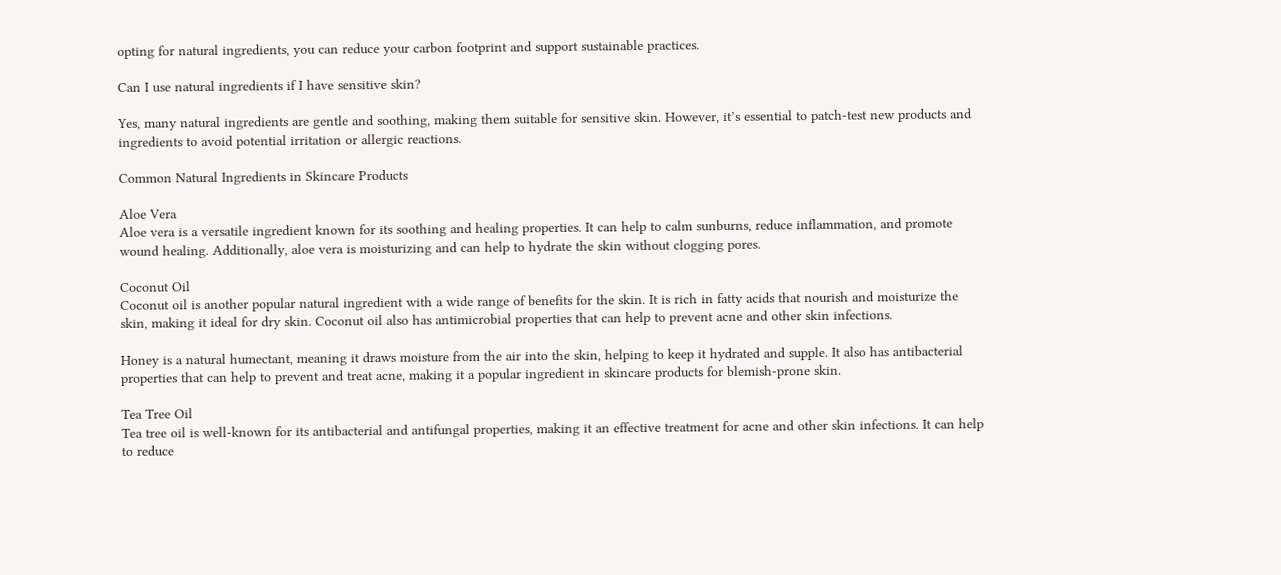opting for natural ingredients, you can reduce your carbon footprint and support sustainable practices.

Can I use natural ingredients if I have sensitive skin?

Yes, many natural ingredients are gentle and soothing, making them suitable for sensitive skin. However, it’s essential to patch-test new products and ingredients to avoid potential irritation or allergic reactions.

Common Natural Ingredients in Skincare Products

Aloe Vera
Aloe vera is a versatile ingredient known for its soothing and healing properties. It can help to calm sunburns, reduce inflammation, and promote wound healing. Additionally, aloe vera is moisturizing and can help to hydrate the skin without clogging pores.

Coconut Oil
Coconut oil is another popular natural ingredient with a wide range of benefits for the skin. It is rich in fatty acids that nourish and moisturize the skin, making it ideal for dry skin. Coconut oil also has antimicrobial properties that can help to prevent acne and other skin infections.

Honey is a natural humectant, meaning it draws moisture from the air into the skin, helping to keep it hydrated and supple. It also has antibacterial properties that can help to prevent and treat acne, making it a popular ingredient in skincare products for blemish-prone skin.

Tea Tree Oil
Tea tree oil is well-known for its antibacterial and antifungal properties, making it an effective treatment for acne and other skin infections. It can help to reduce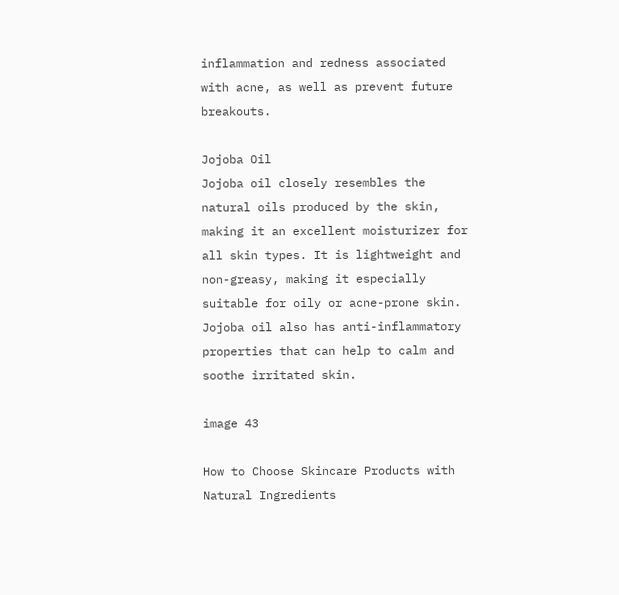inflammation and redness associated with acne, as well as prevent future breakouts.

Jojoba Oil
Jojoba oil closely resembles the natural oils produced by the skin, making it an excellent moisturizer for all skin types. It is lightweight and non-greasy, making it especially suitable for oily or acne-prone skin. Jojoba oil also has anti-inflammatory properties that can help to calm and soothe irritated skin.

image 43

How to Choose Skincare Products with Natural Ingredients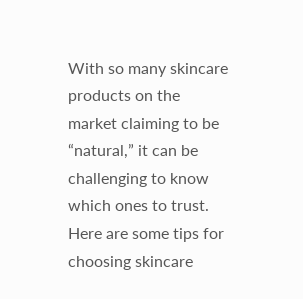With so many skincare products on the market claiming to be “natural,” it can be challenging to know which ones to trust. Here are some tips for choosing skincare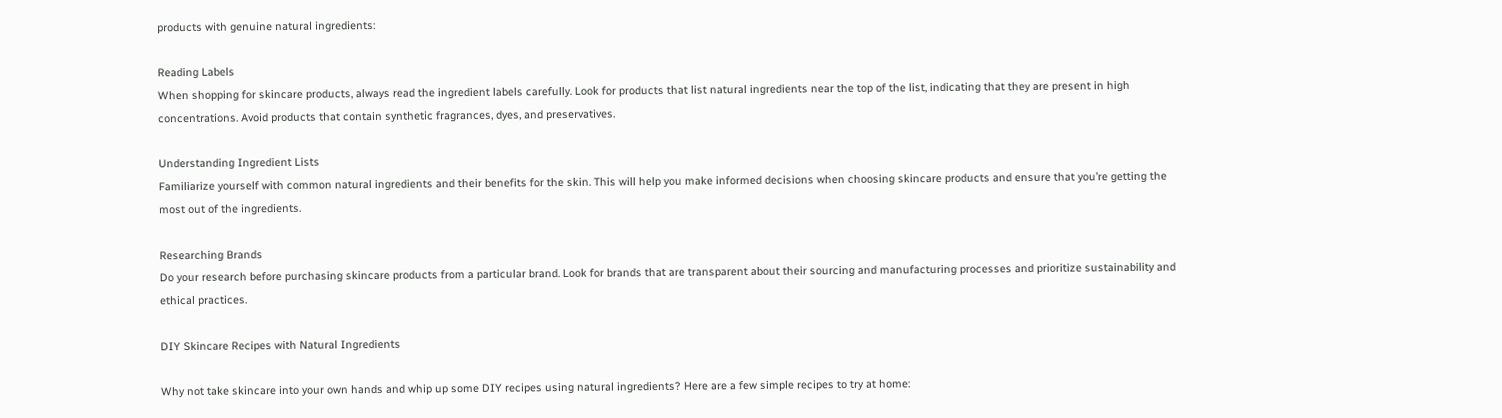products with genuine natural ingredients:

Reading Labels
When shopping for skincare products, always read the ingredient labels carefully. Look for products that list natural ingredients near the top of the list, indicating that they are present in high concentrations. Avoid products that contain synthetic fragrances, dyes, and preservatives.

Understanding Ingredient Lists
Familiarize yourself with common natural ingredients and their benefits for the skin. This will help you make informed decisions when choosing skincare products and ensure that you’re getting the most out of the ingredients.

Researching Brands
Do your research before purchasing skincare products from a particular brand. Look for brands that are transparent about their sourcing and manufacturing processes and prioritize sustainability and ethical practices.

DIY Skincare Recipes with Natural Ingredients

Why not take skincare into your own hands and whip up some DIY recipes using natural ingredients? Here are a few simple recipes to try at home: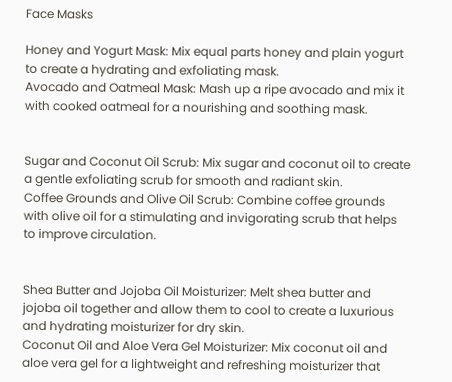Face Masks

Honey and Yogurt Mask: Mix equal parts honey and plain yogurt to create a hydrating and exfoliating mask.
Avocado and Oatmeal Mask: Mash up a ripe avocado and mix it with cooked oatmeal for a nourishing and soothing mask.


Sugar and Coconut Oil Scrub: Mix sugar and coconut oil to create a gentle exfoliating scrub for smooth and radiant skin.
Coffee Grounds and Olive Oil Scrub: Combine coffee grounds with olive oil for a stimulating and invigorating scrub that helps to improve circulation.


Shea Butter and Jojoba Oil Moisturizer: Melt shea butter and jojoba oil together and allow them to cool to create a luxurious and hydrating moisturizer for dry skin.
Coconut Oil and Aloe Vera Gel Moisturizer: Mix coconut oil and aloe vera gel for a lightweight and refreshing moisturizer that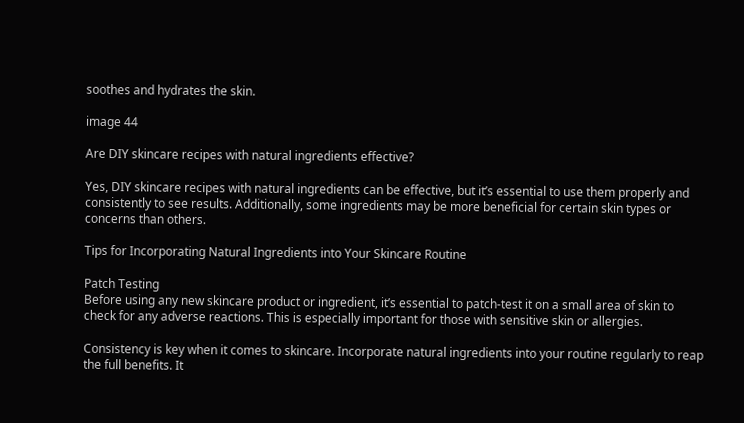soothes and hydrates the skin.

image 44

Are DIY skincare recipes with natural ingredients effective?

Yes, DIY skincare recipes with natural ingredients can be effective, but it’s essential to use them properly and consistently to see results. Additionally, some ingredients may be more beneficial for certain skin types or concerns than others.

Tips for Incorporating Natural Ingredients into Your Skincare Routine

Patch Testing
Before using any new skincare product or ingredient, it’s essential to patch-test it on a small area of skin to check for any adverse reactions. This is especially important for those with sensitive skin or allergies.

Consistency is key when it comes to skincare. Incorporate natural ingredients into your routine regularly to reap the full benefits. It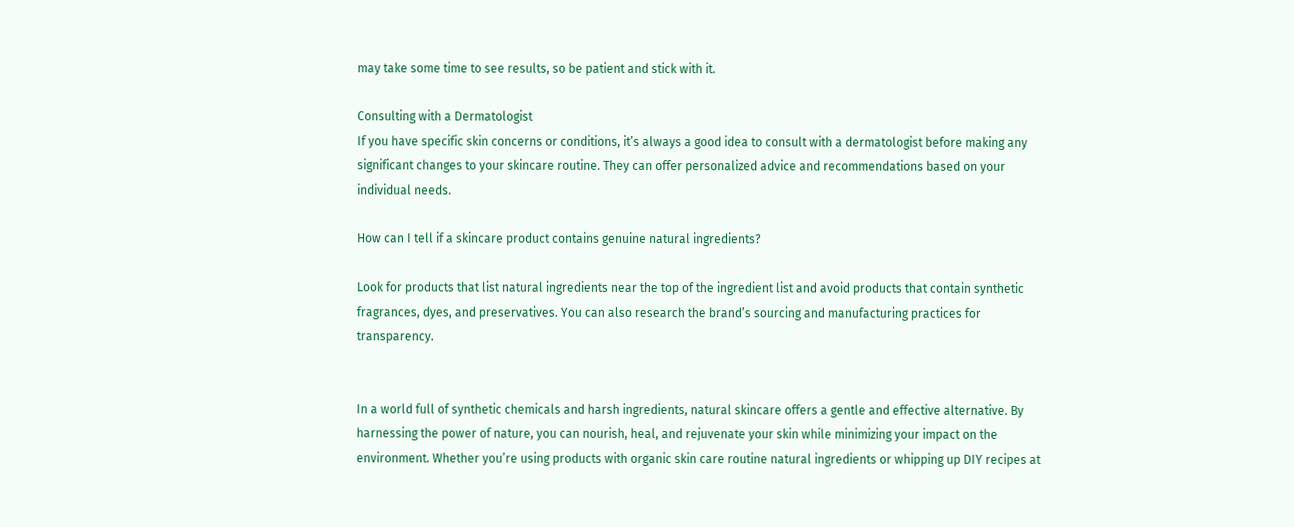may take some time to see results, so be patient and stick with it.

Consulting with a Dermatologist
If you have specific skin concerns or conditions, it’s always a good idea to consult with a dermatologist before making any significant changes to your skincare routine. They can offer personalized advice and recommendations based on your individual needs.

How can I tell if a skincare product contains genuine natural ingredients?

Look for products that list natural ingredients near the top of the ingredient list and avoid products that contain synthetic fragrances, dyes, and preservatives. You can also research the brand’s sourcing and manufacturing practices for transparency.


In a world full of synthetic chemicals and harsh ingredients, natural skincare offers a gentle and effective alternative. By harnessing the power of nature, you can nourish, heal, and rejuvenate your skin while minimizing your impact on the environment. Whether you’re using products with organic skin care routine natural ingredients or whipping up DIY recipes at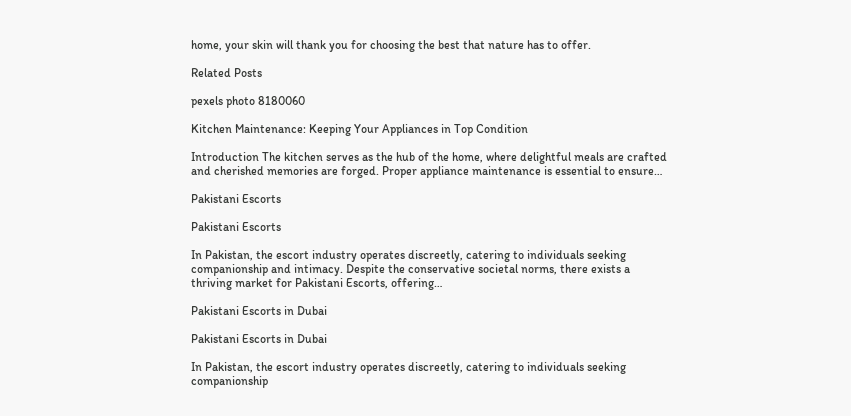home, your skin will thank you for choosing the best that nature has to offer.

Related Posts

pexels photo 8180060

Kitchen Maintenance: Keeping Your Appliances in Top Condition

Introduction The kitchen serves as the hub of the home, where delightful meals are crafted and cherished memories are forged. Proper appliance maintenance is essential to ensure…

Pakistani Escorts

Pakistani Escorts

In Pakistan, the escort industry operates discreetly, catering to individuals seeking companionship and intimacy. Despite the conservative societal norms, there exists a thriving market for Pakistani Escorts, offering…

Pakistani Escorts in Dubai

Pakistani Escorts in Dubai

In Pakistan, the escort industry operates discreetly, catering to individuals seeking companionship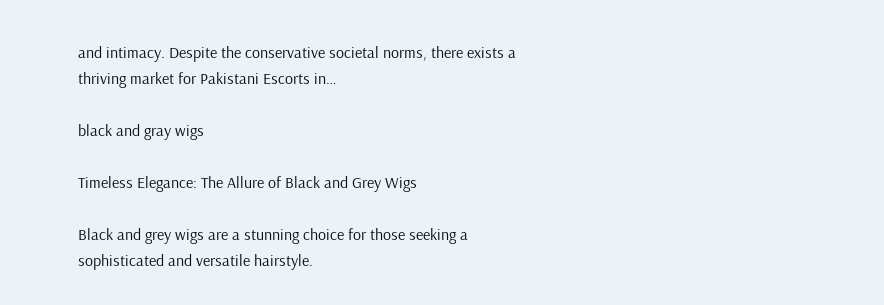and intimacy. Despite the conservative societal norms, there exists a thriving market for Pakistani Escorts in…

black and gray wigs

Timeless Elegance: The Allure of Black and Grey Wigs

Black and grey wigs are a stunning choice for those seeking a sophisticated and versatile hairstyle.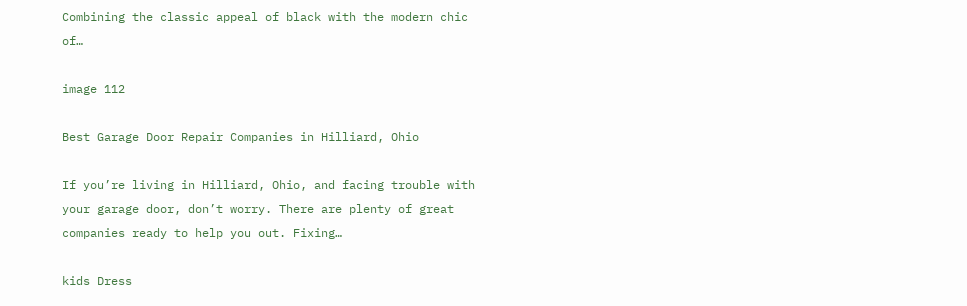Combining the classic appeal of black with the modern chic of…

image 112

Best Garage Door Repair Companies in Hilliard, Ohio

If you’re living in Hilliard, Ohio, and facing trouble with your garage door, don’t worry. There are plenty of great companies ready to help you out. Fixing…

kids Dress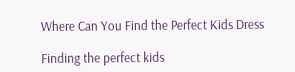Where Can You Find the Perfect Kids Dress

Finding the perfect kids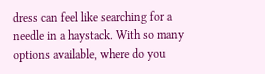dress can feel like searching for a needle in a haystack. With so many options available, where do you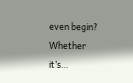even begin? Whether it’s…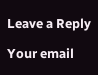Leave a Reply

Your email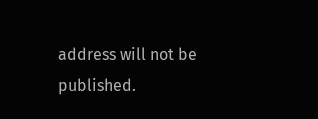address will not be published.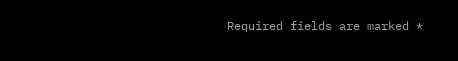Required fields are marked *